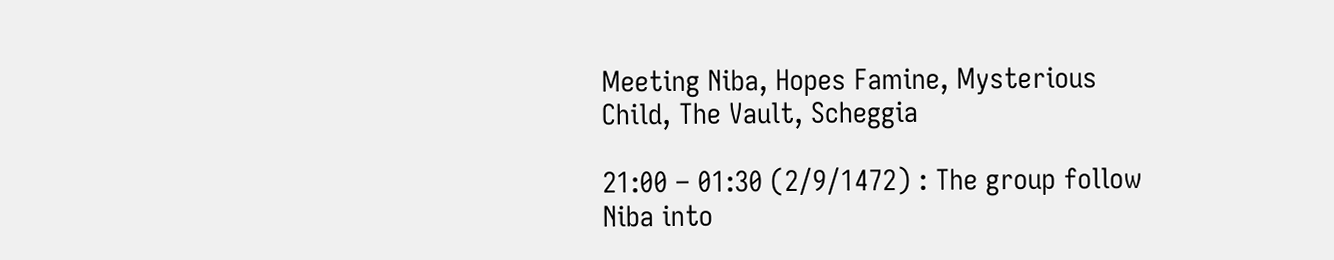Meeting Niba, Hopes Famine, Mysterious Child, The Vault, Scheggia

21:00 – 01:30 (2/9/1472) : The group follow Niba into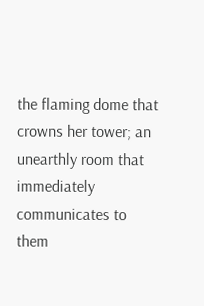the flaming dome that crowns her tower; an unearthly room that immediately communicates to them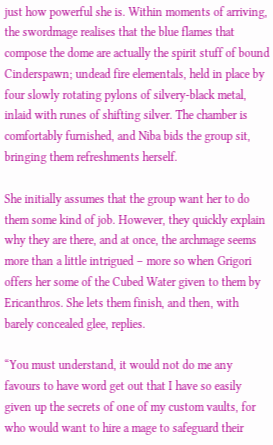just how powerful she is. Within moments of arriving, the swordmage realises that the blue flames that compose the dome are actually the spirit stuff of bound Cinderspawn; undead fire elementals, held in place by four slowly rotating pylons of silvery-black metal, inlaid with runes of shifting silver. The chamber is comfortably furnished, and Niba bids the group sit, bringing them refreshments herself.

She initially assumes that the group want her to do them some kind of job. However, they quickly explain why they are there, and at once, the archmage seems more than a little intrigued – more so when Grigori offers her some of the Cubed Water given to them by Ericanthros. She lets them finish, and then, with barely concealed glee, replies.

“You must understand, it would not do me any favours to have word get out that I have so easily given up the secrets of one of my custom vaults, for who would want to hire a mage to safeguard their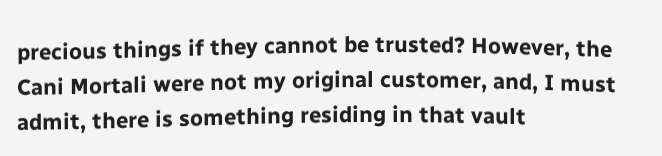precious things if they cannot be trusted? However, the Cani Mortali were not my original customer, and, I must admit, there is something residing in that vault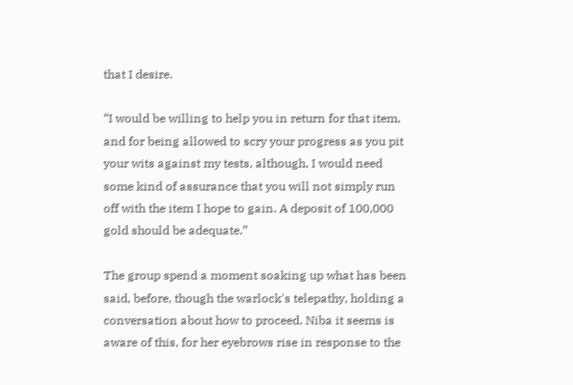that I desire.

“I would be willing to help you in return for that item, and for being allowed to scry your progress as you pit your wits against my tests, although, I would need some kind of assurance that you will not simply run off with the item I hope to gain. A deposit of 100,000 gold should be adequate.”

The group spend a moment soaking up what has been said, before, though the warlock's telepathy, holding a conversation about how to proceed. Niba it seems is aware of this, for her eyebrows rise in response to the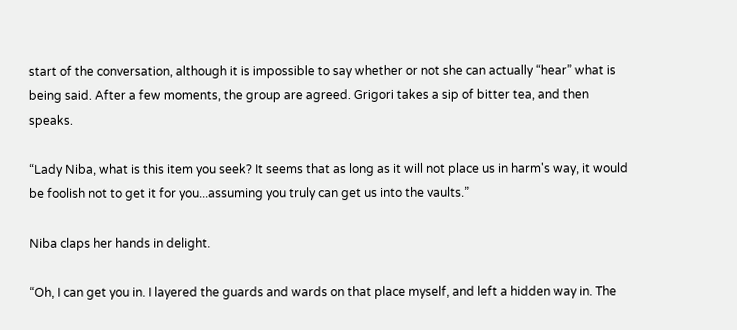start of the conversation, although it is impossible to say whether or not she can actually “hear” what is being said. After a few moments, the group are agreed. Grigori takes a sip of bitter tea, and then speaks.

“Lady Niba, what is this item you seek? It seems that as long as it will not place us in harm's way, it would be foolish not to get it for you...assuming you truly can get us into the vaults.”

Niba claps her hands in delight.

“Oh, I can get you in. I layered the guards and wards on that place myself, and left a hidden way in. The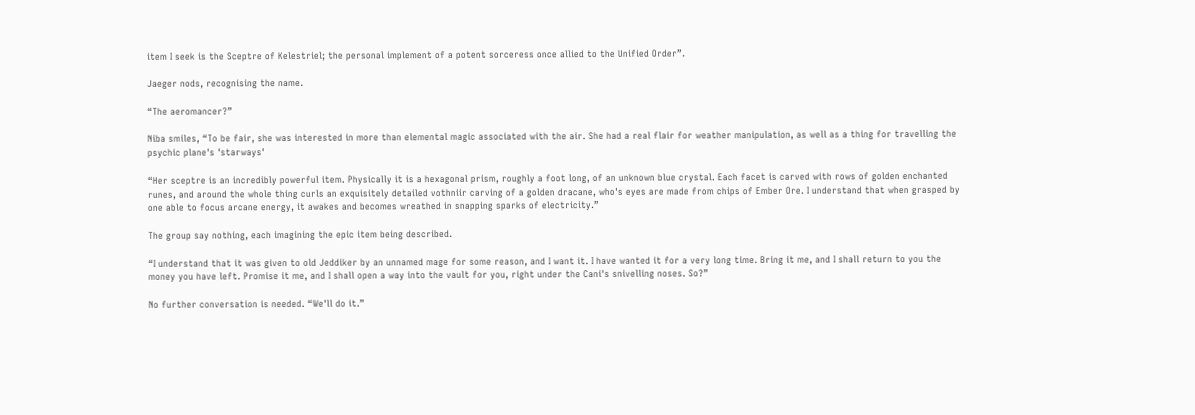item I seek is the Sceptre of Kelestriel; the personal implement of a potent sorceress once allied to the Unified Order”.

Jaeger nods, recognising the name.

“The aeromancer?”

Niba smiles, “To be fair, she was interested in more than elemental magic associated with the air. She had a real flair for weather manipulation, as well as a thing for travelling the psychic plane's 'starways'

“Her sceptre is an incredibly powerful item. Physically it is a hexagonal prism, roughly a foot long, of an unknown blue crystal. Each facet is carved with rows of golden enchanted runes, and around the whole thing curls an exquisitely detailed vothniir carving of a golden dracane, who's eyes are made from chips of Ember Ore. I understand that when grasped by one able to focus arcane energy, it awakes and becomes wreathed in snapping sparks of electricity.”

The group say nothing, each imagining the epic item being described.

“I understand that it was given to old Jeddiker by an unnamed mage for some reason, and I want it. I have wanted it for a very long time. Bring it me, and I shall return to you the money you have left. Promise it me, and I shall open a way into the vault for you, right under the Cani's snivelling noses. So?”

No further conversation is needed. “We'll do it.”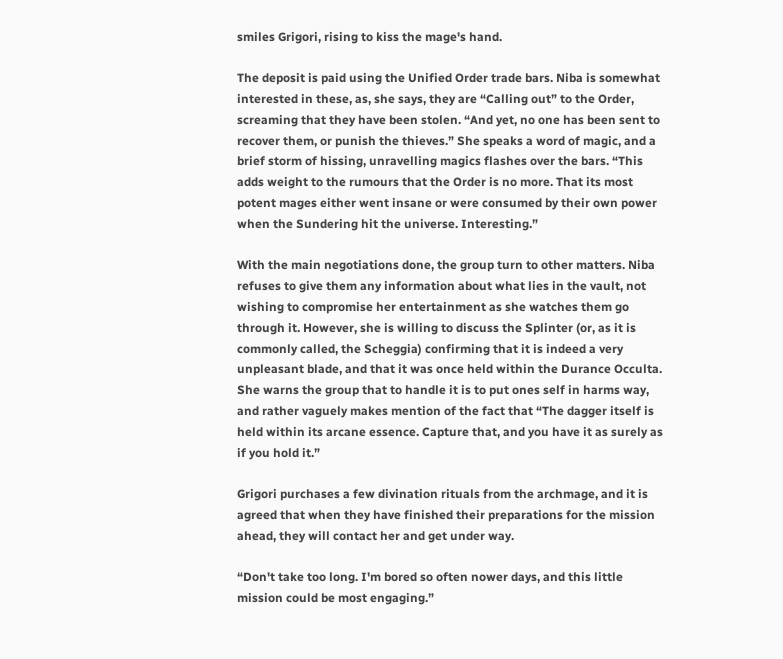smiles Grigori, rising to kiss the mage's hand.

The deposit is paid using the Unified Order trade bars. Niba is somewhat interested in these, as, she says, they are “Calling out” to the Order, screaming that they have been stolen. “And yet, no one has been sent to recover them, or punish the thieves.” She speaks a word of magic, and a brief storm of hissing, unravelling magics flashes over the bars. “This adds weight to the rumours that the Order is no more. That its most potent mages either went insane or were consumed by their own power when the Sundering hit the universe. Interesting.”

With the main negotiations done, the group turn to other matters. Niba refuses to give them any information about what lies in the vault, not wishing to compromise her entertainment as she watches them go through it. However, she is willing to discuss the Splinter (or, as it is commonly called, the Scheggia) confirming that it is indeed a very unpleasant blade, and that it was once held within the Durance Occulta. She warns the group that to handle it is to put ones self in harms way, and rather vaguely makes mention of the fact that “The dagger itself is held within its arcane essence. Capture that, and you have it as surely as if you hold it.”

Grigori purchases a few divination rituals from the archmage, and it is agreed that when they have finished their preparations for the mission ahead, they will contact her and get under way.

“Don't take too long. I'm bored so often nower days, and this little mission could be most engaging.”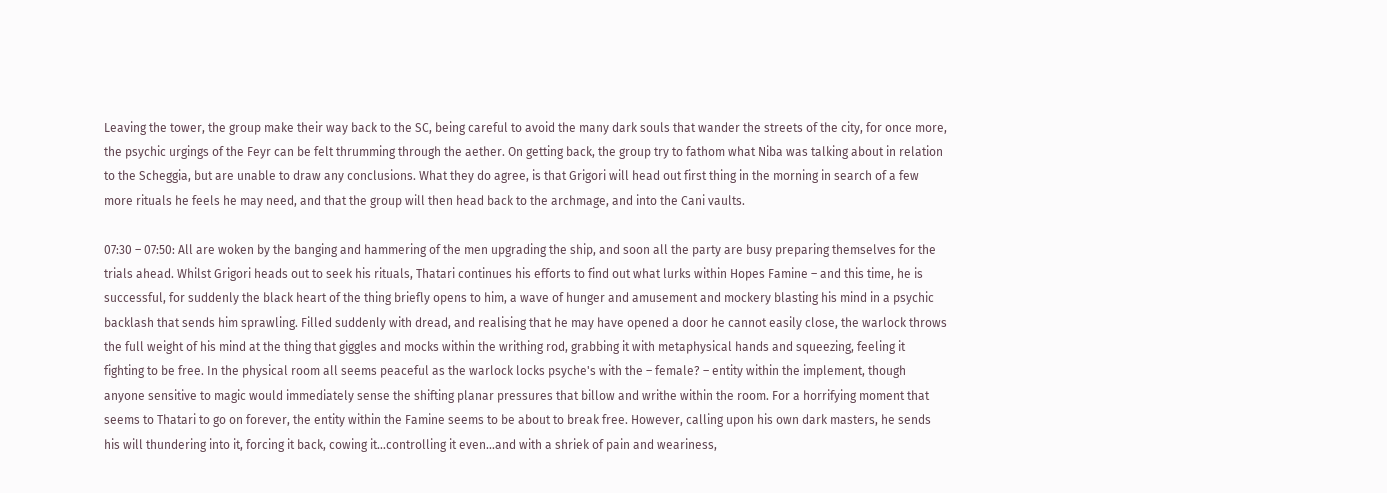Leaving the tower, the group make their way back to the SC, being careful to avoid the many dark souls that wander the streets of the city, for once more, the psychic urgings of the Feyr can be felt thrumming through the aether. On getting back, the group try to fathom what Niba was talking about in relation to the Scheggia, but are unable to draw any conclusions. What they do agree, is that Grigori will head out first thing in the morning in search of a few more rituals he feels he may need, and that the group will then head back to the archmage, and into the Cani vaults.

07:30 – 07:50: All are woken by the banging and hammering of the men upgrading the ship, and soon all the party are busy preparing themselves for the trials ahead. Whilst Grigori heads out to seek his rituals, Thatari continues his efforts to find out what lurks within Hopes Famine – and this time, he is successful, for suddenly the black heart of the thing briefly opens to him, a wave of hunger and amusement and mockery blasting his mind in a psychic backlash that sends him sprawling. Filled suddenly with dread, and realising that he may have opened a door he cannot easily close, the warlock throws the full weight of his mind at the thing that giggles and mocks within the writhing rod, grabbing it with metaphysical hands and squeezing, feeling it fighting to be free. In the physical room all seems peaceful as the warlock locks psyche's with the – female? – entity within the implement, though anyone sensitive to magic would immediately sense the shifting planar pressures that billow and writhe within the room. For a horrifying moment that seems to Thatari to go on forever, the entity within the Famine seems to be about to break free. However, calling upon his own dark masters, he sends his will thundering into it, forcing it back, cowing it...controlling it even...and with a shriek of pain and weariness,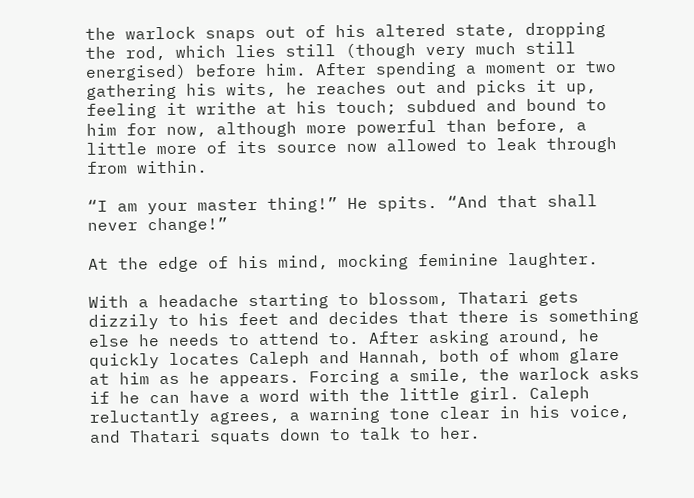the warlock snaps out of his altered state, dropping the rod, which lies still (though very much still energised) before him. After spending a moment or two gathering his wits, he reaches out and picks it up, feeling it writhe at his touch; subdued and bound to him for now, although more powerful than before, a little more of its source now allowed to leak through from within.

“I am your master thing!” He spits. “And that shall never change!”

At the edge of his mind, mocking feminine laughter.

With a headache starting to blossom, Thatari gets dizzily to his feet and decides that there is something else he needs to attend to. After asking around, he quickly locates Caleph and Hannah, both of whom glare at him as he appears. Forcing a smile, the warlock asks if he can have a word with the little girl. Caleph reluctantly agrees, a warning tone clear in his voice, and Thatari squats down to talk to her.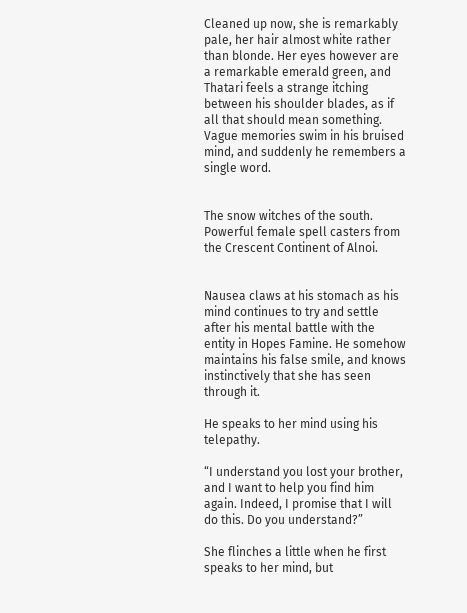Cleaned up now, she is remarkably pale, her hair almost white rather than blonde. Her eyes however are a remarkable emerald green, and Thatari feels a strange itching between his shoulder blades, as if all that should mean something. Vague memories swim in his bruised mind, and suddenly he remembers a single word.


The snow witches of the south. Powerful female spell casters from the Crescent Continent of Alnoi.


Nausea claws at his stomach as his mind continues to try and settle after his mental battle with the entity in Hopes Famine. He somehow maintains his false smile, and knows instinctively that she has seen through it.

He speaks to her mind using his telepathy.

“I understand you lost your brother, and I want to help you find him again. Indeed, I promise that I will do this. Do you understand?”

She flinches a little when he first speaks to her mind, but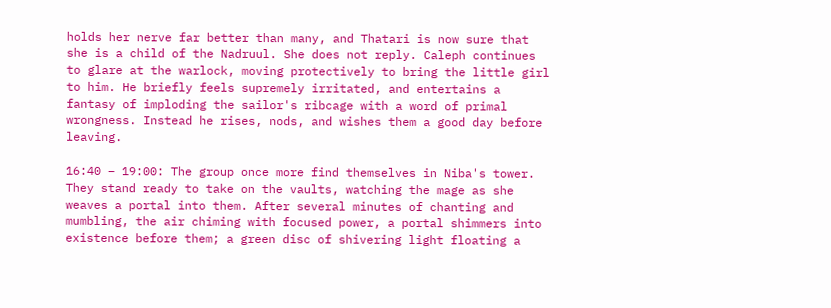holds her nerve far better than many, and Thatari is now sure that she is a child of the Nadruul. She does not reply. Caleph continues to glare at the warlock, moving protectively to bring the little girl to him. He briefly feels supremely irritated, and entertains a fantasy of imploding the sailor's ribcage with a word of primal wrongness. Instead he rises, nods, and wishes them a good day before leaving.

16:40 – 19:00: The group once more find themselves in Niba's tower. They stand ready to take on the vaults, watching the mage as she weaves a portal into them. After several minutes of chanting and mumbling, the air chiming with focused power, a portal shimmers into existence before them; a green disc of shivering light floating a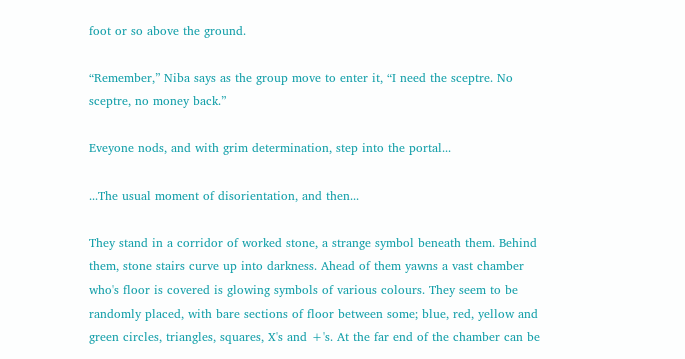foot or so above the ground.

“Remember,” Niba says as the group move to enter it, “I need the sceptre. No sceptre, no money back.”

Eveyone nods, and with grim determination, step into the portal...

...The usual moment of disorientation, and then...

They stand in a corridor of worked stone, a strange symbol beneath them. Behind them, stone stairs curve up into darkness. Ahead of them yawns a vast chamber who's floor is covered is glowing symbols of various colours. They seem to be randomly placed, with bare sections of floor between some; blue, red, yellow and green circles, triangles, squares, X's and +'s. At the far end of the chamber can be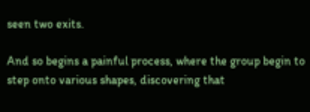seen two exits.

And so begins a painful process, where the group begin to step onto various shapes, discovering that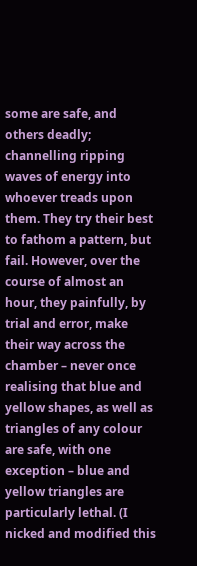some are safe, and others deadly; channelling ripping waves of energy into whoever treads upon them. They try their best to fathom a pattern, but fail. However, over the course of almost an hour, they painfully, by trial and error, make their way across the chamber – never once realising that blue and yellow shapes, as well as triangles of any colour are safe, with one exception – blue and yellow triangles are particularly lethal. (I nicked and modified this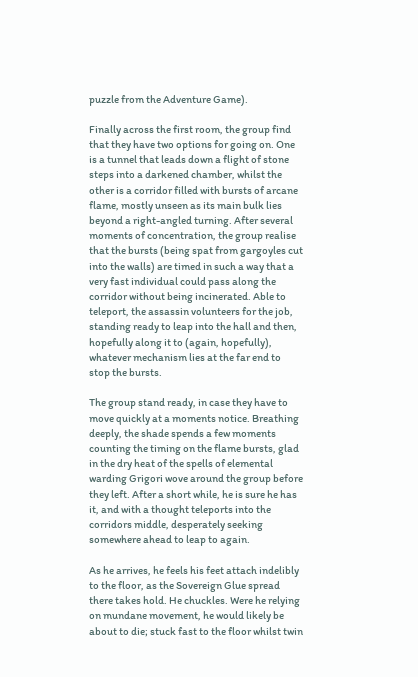puzzle from the Adventure Game).

Finally across the first room, the group find that they have two options for going on. One is a tunnel that leads down a flight of stone steps into a darkened chamber, whilst the other is a corridor filled with bursts of arcane flame, mostly unseen as its main bulk lies beyond a right-angled turning. After several moments of concentration, the group realise that the bursts (being spat from gargoyles cut into the walls) are timed in such a way that a very fast individual could pass along the corridor without being incinerated. Able to teleport, the assassin volunteers for the job, standing ready to leap into the hall and then, hopefully along it to (again, hopefully), whatever mechanism lies at the far end to stop the bursts.

The group stand ready, in case they have to move quickly at a moments notice. Breathing deeply, the shade spends a few moments counting the timing on the flame bursts, glad in the dry heat of the spells of elemental warding Grigori wove around the group before they left. After a short while, he is sure he has it, and with a thought teleports into the corridors middle, desperately seeking somewhere ahead to leap to again.

As he arrives, he feels his feet attach indelibly to the floor, as the Sovereign Glue spread there takes hold. He chuckles. Were he relying on mundane movement, he would likely be about to die; stuck fast to the floor whilst twin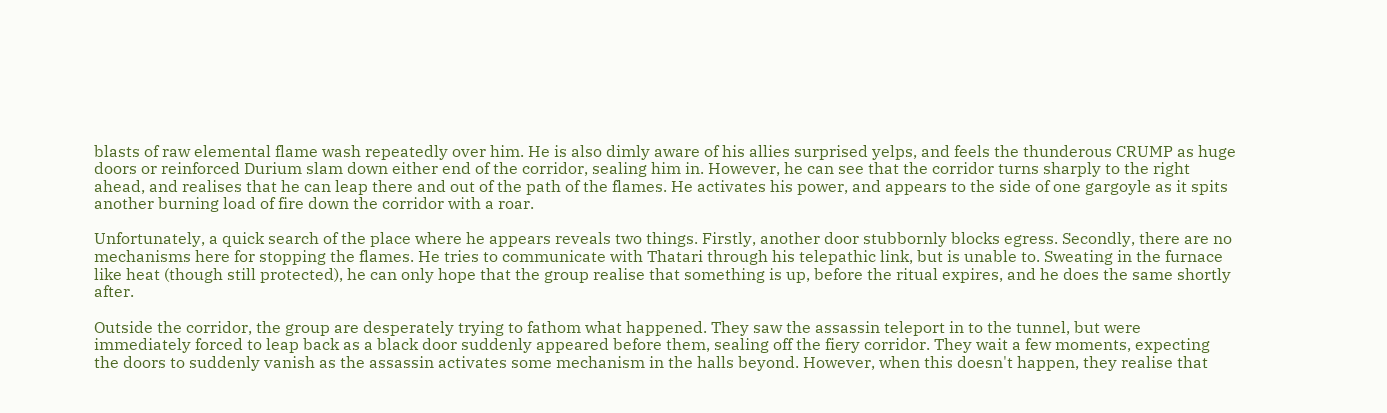blasts of raw elemental flame wash repeatedly over him. He is also dimly aware of his allies surprised yelps, and feels the thunderous CRUMP as huge doors or reinforced Durium slam down either end of the corridor, sealing him in. However, he can see that the corridor turns sharply to the right ahead, and realises that he can leap there and out of the path of the flames. He activates his power, and appears to the side of one gargoyle as it spits another burning load of fire down the corridor with a roar.

Unfortunately, a quick search of the place where he appears reveals two things. Firstly, another door stubbornly blocks egress. Secondly, there are no mechanisms here for stopping the flames. He tries to communicate with Thatari through his telepathic link, but is unable to. Sweating in the furnace like heat (though still protected), he can only hope that the group realise that something is up, before the ritual expires, and he does the same shortly after.

Outside the corridor, the group are desperately trying to fathom what happened. They saw the assassin teleport in to the tunnel, but were immediately forced to leap back as a black door suddenly appeared before them, sealing off the fiery corridor. They wait a few moments, expecting the doors to suddenly vanish as the assassin activates some mechanism in the halls beyond. However, when this doesn't happen, they realise that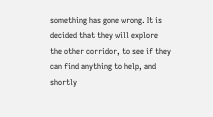something has gone wrong. It is decided that they will explore the other corridor, to see if they can find anything to help, and shortly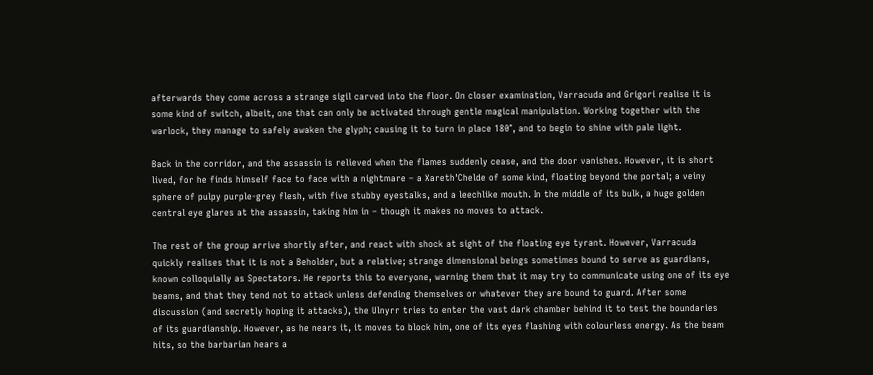afterwards they come across a strange sigil carved into the floor. On closer examination, Varracuda and Grigori realise it is some kind of switch, albeit, one that can only be activated through gentle magical manipulation. Working together with the warlock, they manage to safely awaken the glyph; causing it to turn in place 180°, and to begin to shine with pale light.

Back in the corridor, and the assassin is relieved when the flames suddenly cease, and the door vanishes. However, it is short lived, for he finds himself face to face with a nightmare – a Xareth'Chelde of some kind, floating beyond the portal; a veiny sphere of pulpy purple-grey flesh, with five stubby eyestalks, and a leechlike mouth. In the middle of its bulk, a huge golden central eye glares at the assassin, taking him in – though it makes no moves to attack.

The rest of the group arrive shortly after, and react with shock at sight of the floating eye tyrant. However, Varracuda quickly realises that it is not a Beholder, but a relative; strange dimensional beings sometimes bound to serve as guardians, known colloquially as Spectators. He reports this to everyone, warning them that it may try to communicate using one of its eye beams, and that they tend not to attack unless defending themselves or whatever they are bound to guard. After some discussion (and secretly hoping it attacks), the Ulnyrr tries to enter the vast dark chamber behind it to test the boundaries of its guardianship. However, as he nears it, it moves to block him, one of its eyes flashing with colourless energy. As the beam hits, so the barbarian hears a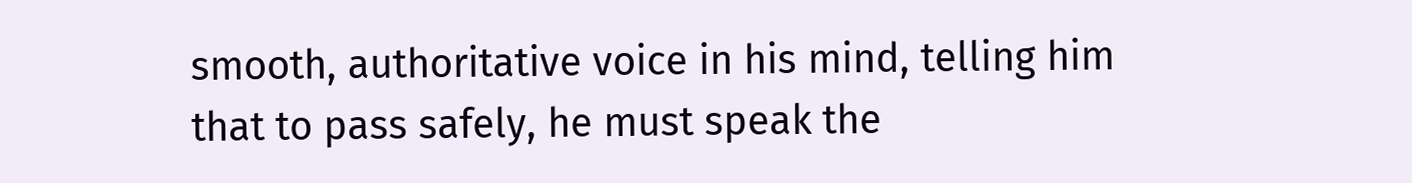smooth, authoritative voice in his mind, telling him that to pass safely, he must speak the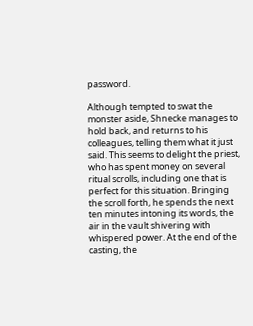password.

Although tempted to swat the monster aside, Shnecke manages to hold back, and returns to his colleagues, telling them what it just said. This seems to delight the priest, who has spent money on several ritual scrolls, including one that is perfect for this situation. Bringing the scroll forth, he spends the next ten minutes intoning its words, the air in the vault shivering with whispered power. At the end of the casting, the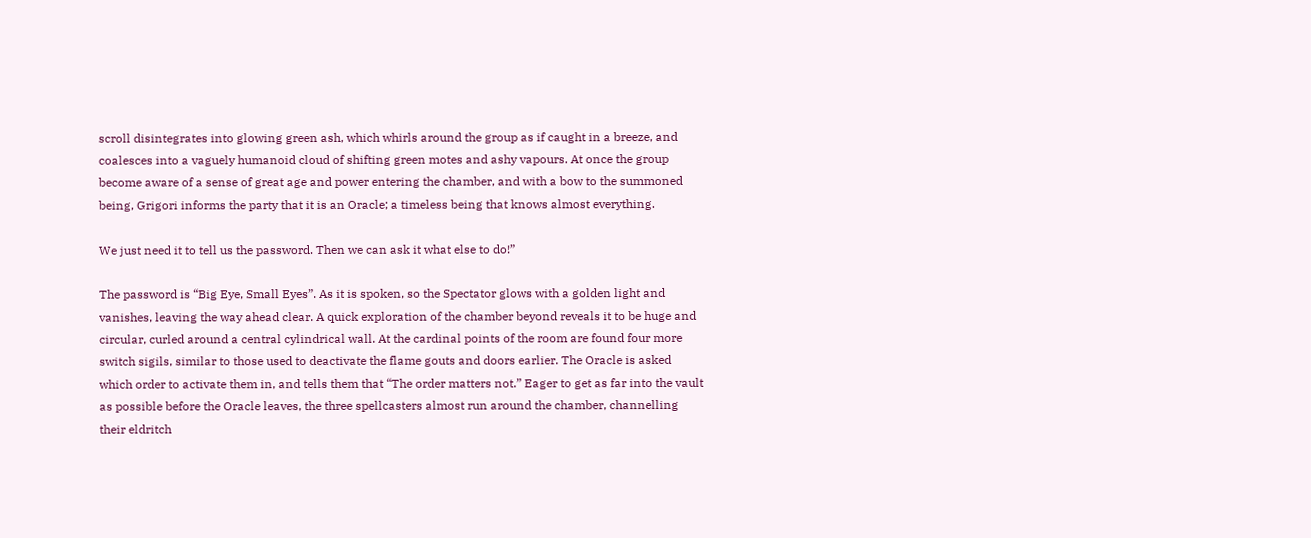scroll disintegrates into glowing green ash, which whirls around the group as if caught in a breeze, and coalesces into a vaguely humanoid cloud of shifting green motes and ashy vapours. At once the group become aware of a sense of great age and power entering the chamber, and with a bow to the summoned being, Grigori informs the party that it is an Oracle; a timeless being that knows almost everything.

We just need it to tell us the password. Then we can ask it what else to do!”

The password is “Big Eye, Small Eyes”. As it is spoken, so the Spectator glows with a golden light and vanishes, leaving the way ahead clear. A quick exploration of the chamber beyond reveals it to be huge and circular, curled around a central cylindrical wall. At the cardinal points of the room are found four more switch sigils, similar to those used to deactivate the flame gouts and doors earlier. The Oracle is asked which order to activate them in, and tells them that “The order matters not.” Eager to get as far into the vault as possible before the Oracle leaves, the three spellcasters almost run around the chamber, channelling their eldritch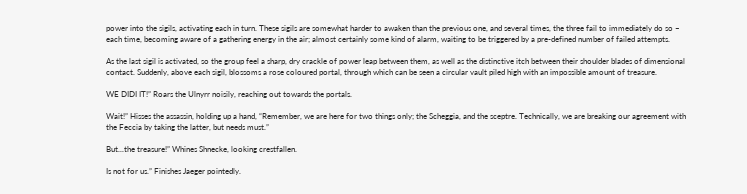power into the sigils, activating each in turn. These sigils are somewhat harder to awaken than the previous one, and several times, the three fail to immediately do so – each time, becoming aware of a gathering energy in the air; almost certainly some kind of alarm, waiting to be triggered by a pre-defined number of failed attempts.

As the last sigil is activated, so the group feel a sharp, dry crackle of power leap between them, as well as the distinctive itch between their shoulder blades of dimensional contact. Suddenly, above each sigil, blossoms a rose coloured portal, through which can be seen a circular vault piled high with an impossible amount of treasure.

WE DIDI IT!” Roars the Ulnyrr noisily, reaching out towards the portals.

Wait!” Hisses the assassin, holding up a hand, “Remember, we are here for two things only; the Scheggia, and the sceptre. Technically, we are breaking our agreement with the Feccia by taking the latter, but needs must.”

But...the treasure!” Whines Shnecke, looking crestfallen.

Is not for us.” Finishes Jaeger pointedly.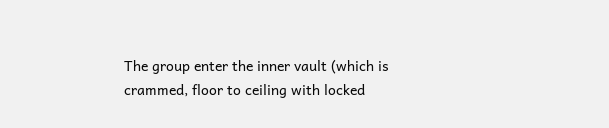The group enter the inner vault (which is crammed, floor to ceiling with locked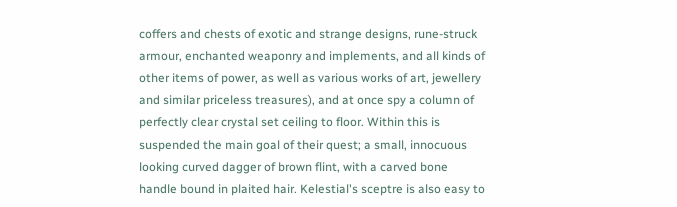coffers and chests of exotic and strange designs, rune-struck armour, enchanted weaponry and implements, and all kinds of other items of power, as well as various works of art, jewellery and similar priceless treasures), and at once spy a column of perfectly clear crystal set ceiling to floor. Within this is suspended the main goal of their quest; a small, innocuous looking curved dagger of brown flint, with a carved bone handle bound in plaited hair. Kelestial's sceptre is also easy to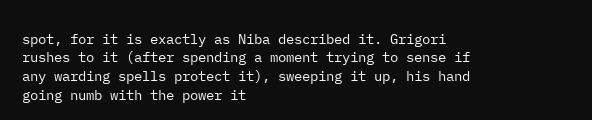spot, for it is exactly as Niba described it. Grigori rushes to it (after spending a moment trying to sense if any warding spells protect it), sweeping it up, his hand going numb with the power it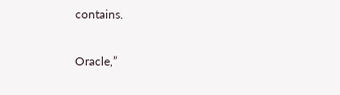contains.

Oracle,”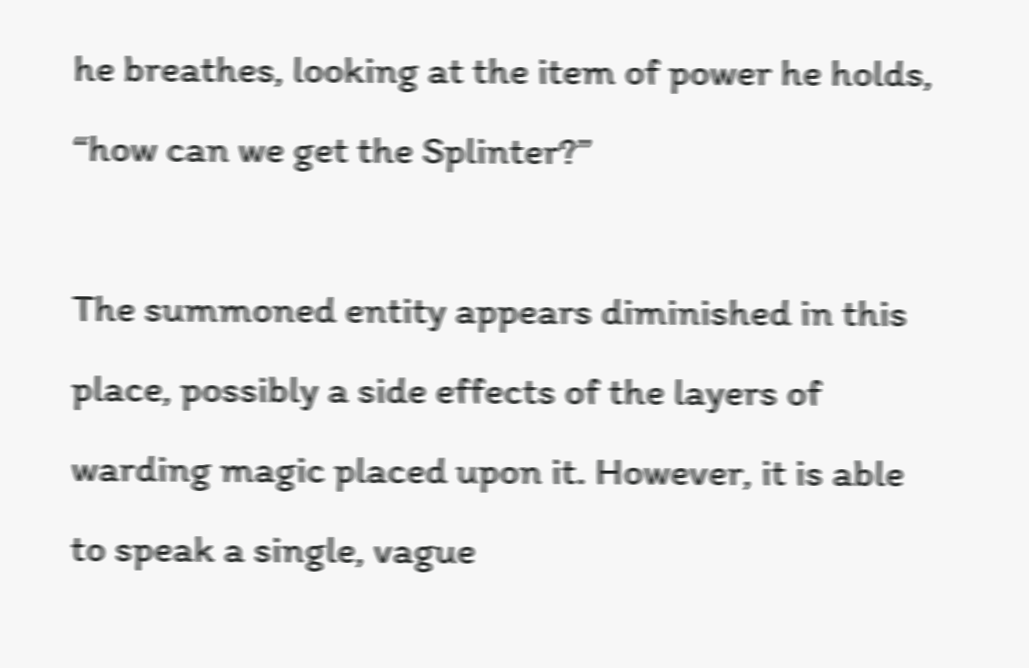he breathes, looking at the item of power he holds, “how can we get the Splinter?”

The summoned entity appears diminished in this place, possibly a side effects of the layers of warding magic placed upon it. However, it is able to speak a single, vague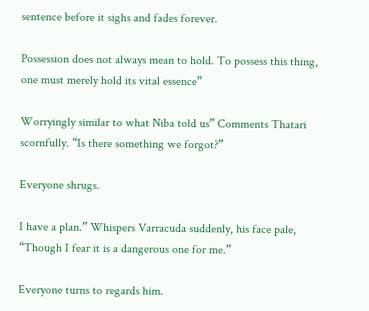sentence before it sighs and fades forever.

Possession does not always mean to hold. To possess this thing, one must merely hold its vital essence”

Worryingly similar to what Niba told us” Comments Thatari scornfully. “Is there something we forgot?”

Everyone shrugs.

I have a plan.” Whispers Varracuda suddenly, his face pale, “Though I fear it is a dangerous one for me.”

Everyone turns to regards him.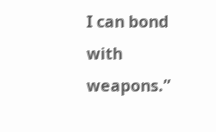I can bond with weapons.”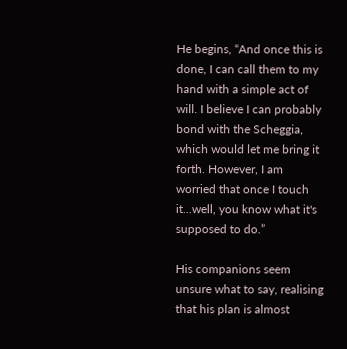He begins, “And once this is done, I can call them to my hand with a simple act of will. I believe I can probably bond with the Scheggia, which would let me bring it forth. However, I am worried that once I touch it...well, you know what it's supposed to do.”

His companions seem unsure what to say, realising that his plan is almost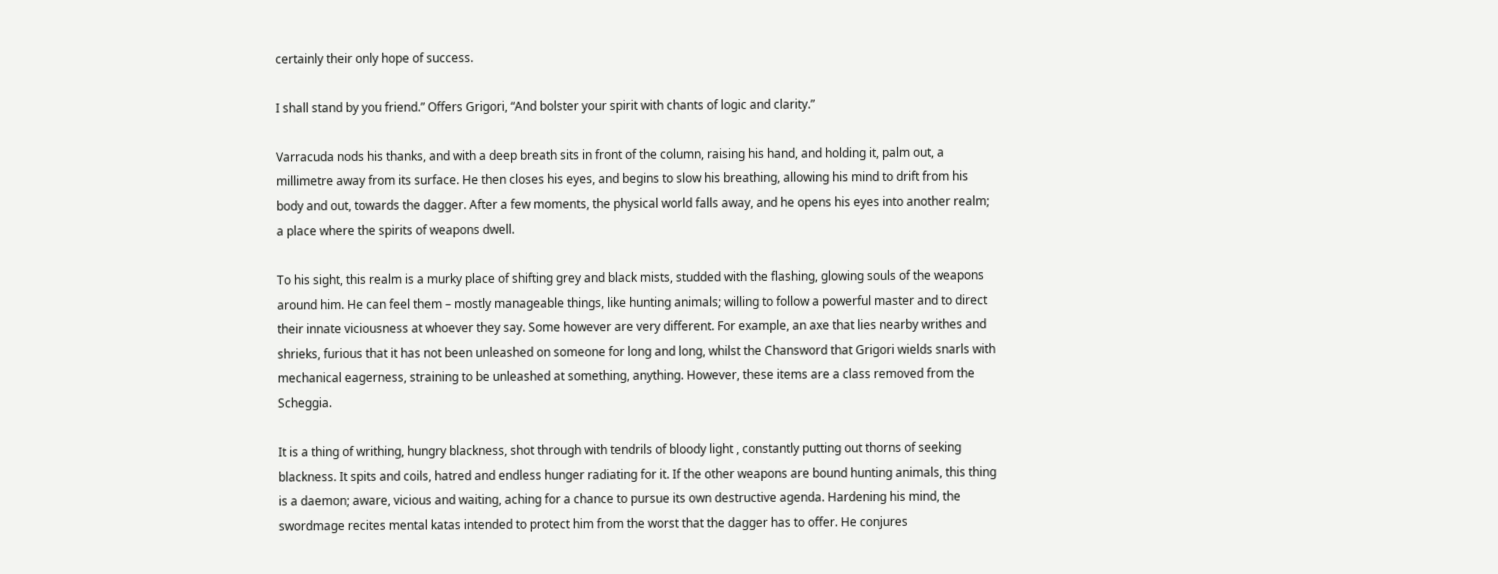certainly their only hope of success.

I shall stand by you friend.” Offers Grigori, “And bolster your spirit with chants of logic and clarity.”

Varracuda nods his thanks, and with a deep breath sits in front of the column, raising his hand, and holding it, palm out, a millimetre away from its surface. He then closes his eyes, and begins to slow his breathing, allowing his mind to drift from his body and out, towards the dagger. After a few moments, the physical world falls away, and he opens his eyes into another realm; a place where the spirits of weapons dwell.

To his sight, this realm is a murky place of shifting grey and black mists, studded with the flashing, glowing souls of the weapons around him. He can feel them – mostly manageable things, like hunting animals; willing to follow a powerful master and to direct their innate viciousness at whoever they say. Some however are very different. For example, an axe that lies nearby writhes and shrieks, furious that it has not been unleashed on someone for long and long, whilst the Chansword that Grigori wields snarls with mechanical eagerness, straining to be unleashed at something, anything. However, these items are a class removed from the Scheggia.

It is a thing of writhing, hungry blackness, shot through with tendrils of bloody light , constantly putting out thorns of seeking blackness. It spits and coils, hatred and endless hunger radiating for it. If the other weapons are bound hunting animals, this thing is a daemon; aware, vicious and waiting, aching for a chance to pursue its own destructive agenda. Hardening his mind, the swordmage recites mental katas intended to protect him from the worst that the dagger has to offer. He conjures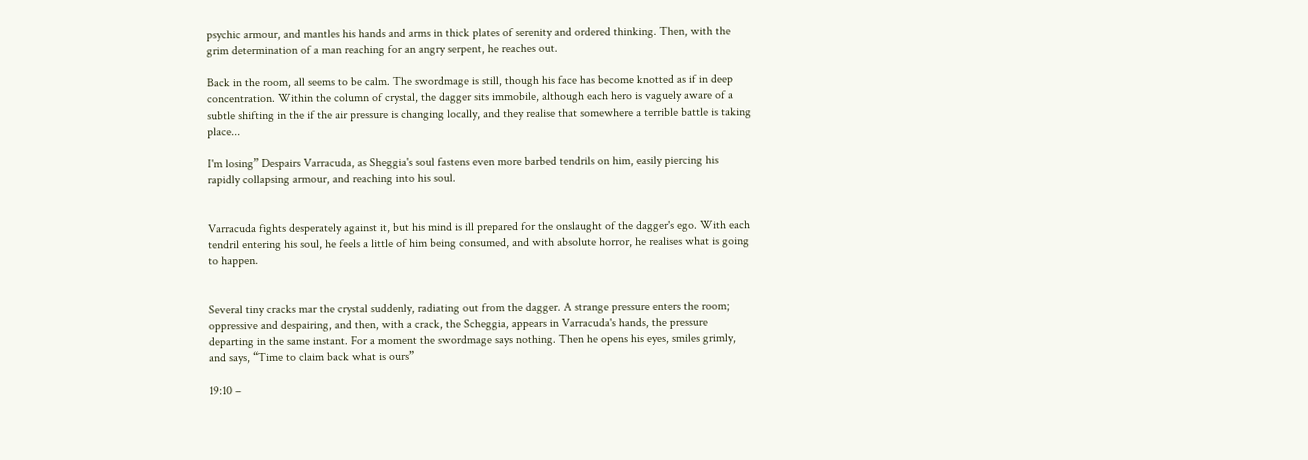psychic armour, and mantles his hands and arms in thick plates of serenity and ordered thinking. Then, with the grim determination of a man reaching for an angry serpent, he reaches out.

Back in the room, all seems to be calm. The swordmage is still, though his face has become knotted as if in deep concentration. Within the column of crystal, the dagger sits immobile, although each hero is vaguely aware of a subtle shifting in the if the air pressure is changing locally, and they realise that somewhere a terrible battle is taking place...

I'm losing” Despairs Varracuda, as Sheggia's soul fastens even more barbed tendrils on him, easily piercing his rapidly collapsing armour, and reaching into his soul.


Varracuda fights desperately against it, but his mind is ill prepared for the onslaught of the dagger's ego. With each tendril entering his soul, he feels a little of him being consumed, and with absolute horror, he realises what is going to happen.


Several tiny cracks mar the crystal suddenly, radiating out from the dagger. A strange pressure enters the room; oppressive and despairing, and then, with a crack, the Scheggia, appears in Varracuda's hands, the pressure departing in the same instant. For a moment the swordmage says nothing. Then he opens his eyes, smiles grimly, and says, “Time to claim back what is ours”

19:10 –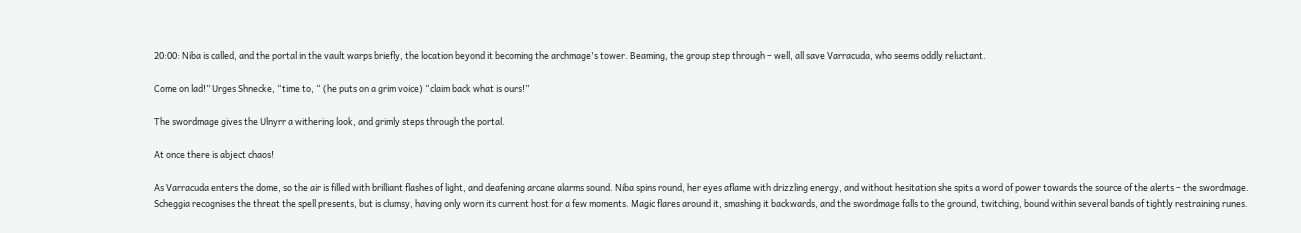20:00: Niba is called, and the portal in the vault warps briefly, the location beyond it becoming the archmage's tower. Beaming, the group step through – well, all save Varracuda, who seems oddly reluctant.

Come on lad!” Urges Shnecke, “time to, “ (he puts on a grim voice) “claim back what is ours!”

The swordmage gives the Ulnyrr a withering look, and grimly steps through the portal.

At once there is abject chaos!

As Varracuda enters the dome, so the air is filled with brilliant flashes of light, and deafening arcane alarms sound. Niba spins round, her eyes aflame with drizzling energy, and without hesitation she spits a word of power towards the source of the alerts – the swordmage. Scheggia recognises the threat the spell presents, but is clumsy, having only worn its current host for a few moments. Magic flares around it, smashing it backwards, and the swordmage falls to the ground, twitching, bound within several bands of tightly restraining runes.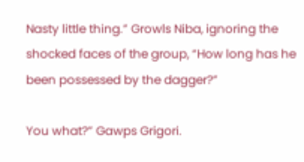Nasty little thing.” Growls Niba, ignoring the shocked faces of the group, “How long has he been possessed by the dagger?”

You what?” Gawps Grigori.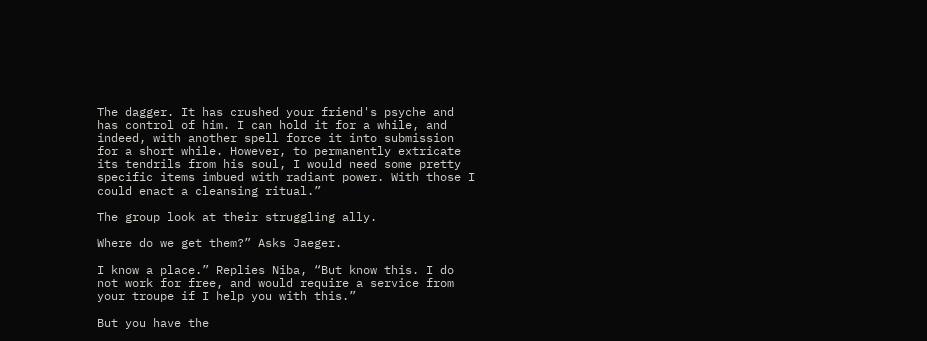The dagger. It has crushed your friend's psyche and has control of him. I can hold it for a while, and indeed, with another spell force it into submission for a short while. However, to permanently extricate its tendrils from his soul, I would need some pretty specific items imbued with radiant power. With those I could enact a cleansing ritual.”

The group look at their struggling ally.

Where do we get them?” Asks Jaeger.

I know a place.” Replies Niba, “But know this. I do not work for free, and would require a service from your troupe if I help you with this.”

But you have the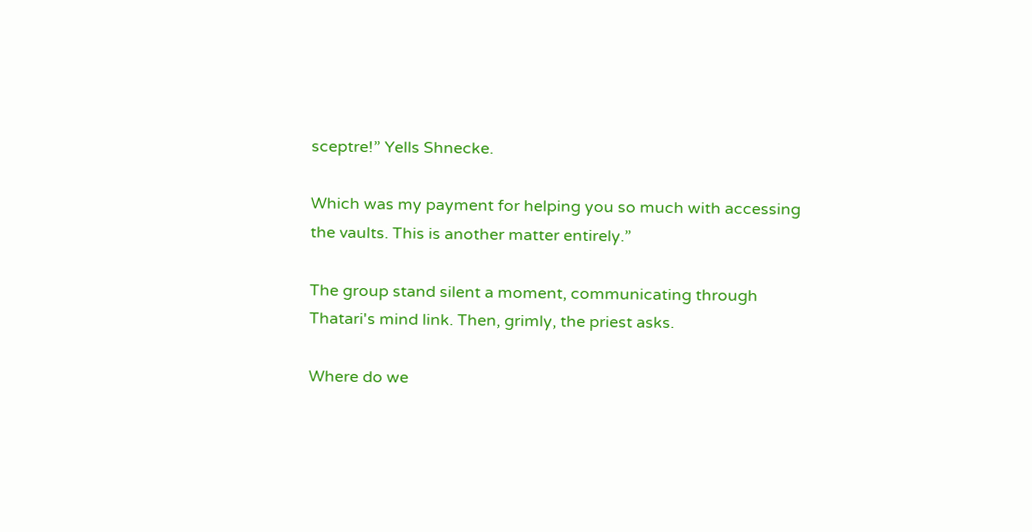sceptre!” Yells Shnecke.

Which was my payment for helping you so much with accessing the vaults. This is another matter entirely.”

The group stand silent a moment, communicating through Thatari's mind link. Then, grimly, the priest asks.

Where do we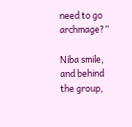need to go archmage?”

Niba smile, and behind the group,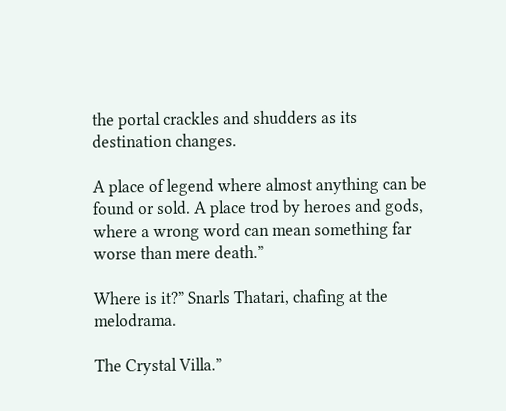the portal crackles and shudders as its destination changes.

A place of legend where almost anything can be found or sold. A place trod by heroes and gods, where a wrong word can mean something far worse than mere death.”

Where is it?” Snarls Thatari, chafing at the melodrama.

The Crystal Villa.”